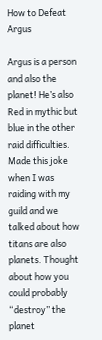How to Defeat Argus

Argus is a person and also the planet! He’s also Red in mythic but blue in the other raid difficulties. Made this joke when I was raiding with my guild and we talked about how titans are also planets. Thought about how you could probably “destroy” the planet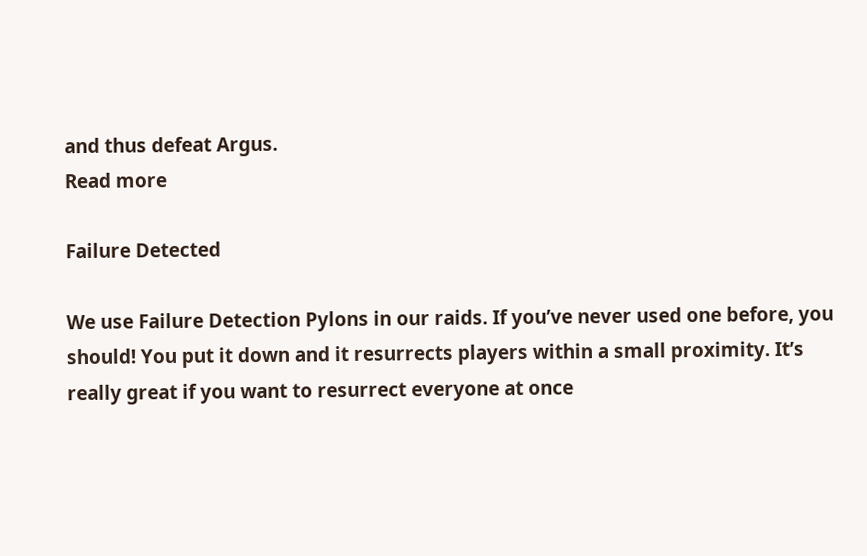and thus defeat Argus.
Read more

Failure Detected

We use Failure Detection Pylons in our raids. If you’ve never used one before, you should! You put it down and it resurrects players within a small proximity. It’s really great if you want to resurrect everyone at once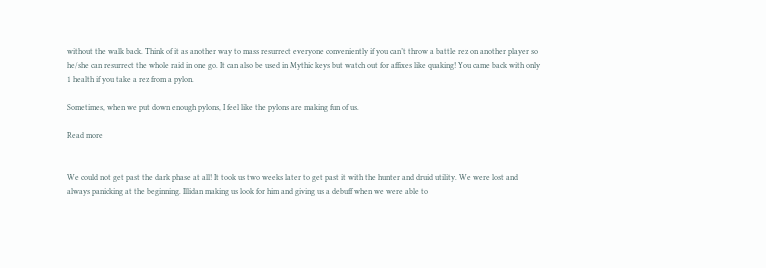without the walk back. Think of it as another way to mass resurrect everyone conveniently if you can’t throw a battle rez on another player so he/she can resurrect the whole raid in one go. It can also be used in Mythic keys but watch out for affixes like quaking! You came back with only 1 health if you take a rez from a pylon.

Sometimes, when we put down enough pylons, I feel like the pylons are making fun of us.

Read more


We could not get past the dark phase at all! It took us two weeks later to get past it with the hunter and druid utility. We were lost and always panicking at the beginning. Illidan making us look for him and giving us a debuff when we were able to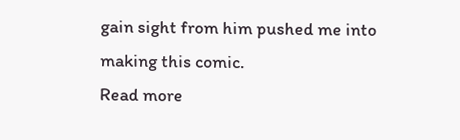gain sight from him pushed me into making this comic.
Read more